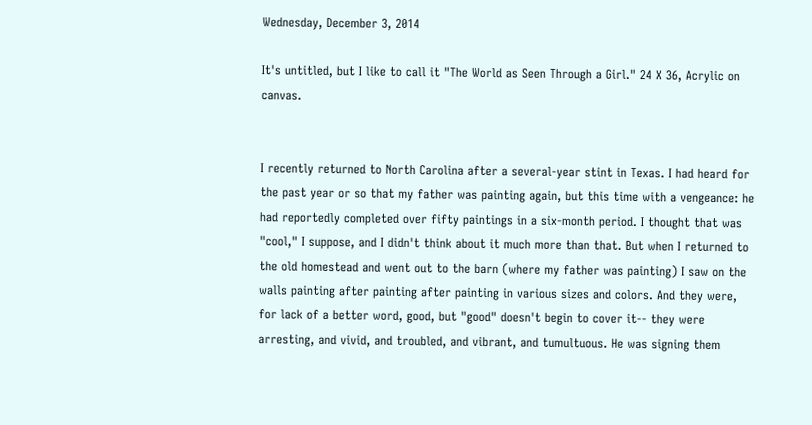Wednesday, December 3, 2014

It's untitled, but I like to call it "The World as Seen Through a Girl." 24 X 36, Acrylic on canvas.


I recently returned to North Carolina after a several-year stint in Texas. I had heard for the past year or so that my father was painting again, but this time with a vengeance: he had reportedly completed over fifty paintings in a six-month period. I thought that was "cool," I suppose, and I didn't think about it much more than that. But when I returned to the old homestead and went out to the barn (where my father was painting) I saw on the walls painting after painting after painting in various sizes and colors. And they were, for lack of a better word, good, but "good" doesn't begin to cover it-- they were arresting, and vivid, and troubled, and vibrant, and tumultuous. He was signing them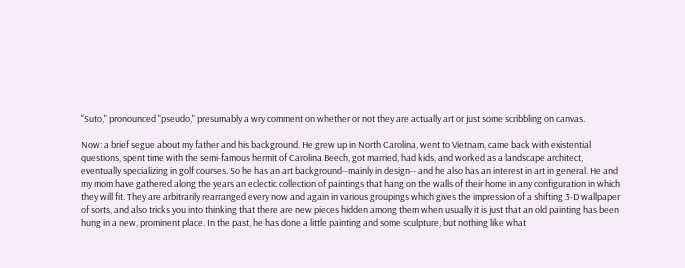"Suto," pronounced "pseudo," presumably a wry comment on whether or not they are actually art or just some scribbling on canvas.

Now: a brief segue about my father and his background. He grew up in North Carolina, went to Vietnam, came back with existential questions, spent time with the semi-famous hermit of Carolina Beech, got married, had kids, and worked as a landscape architect, eventually specializing in golf courses. So he has an art background--mainly in design-- and he also has an interest in art in general. He and my mom have gathered along the years an eclectic collection of paintings that hang on the walls of their home in any configuration in which they will fit. They are arbitrarily rearranged every now and again in various groupings which gives the impression of a shifting 3-D wallpaper of sorts, and also tricks you into thinking that there are new pieces hidden among them when usually it is just that an old painting has been hung in a new, prominent place. In the past, he has done a little painting and some sculpture, but nothing like what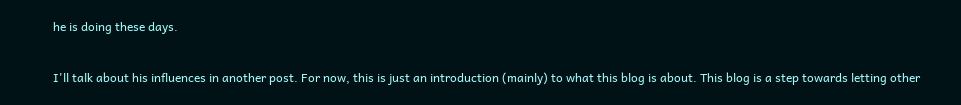he is doing these days.

I'll talk about his influences in another post. For now, this is just an introduction (mainly) to what this blog is about. This blog is a step towards letting other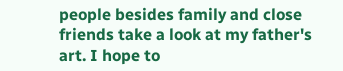people besides family and close friends take a look at my father's art. I hope to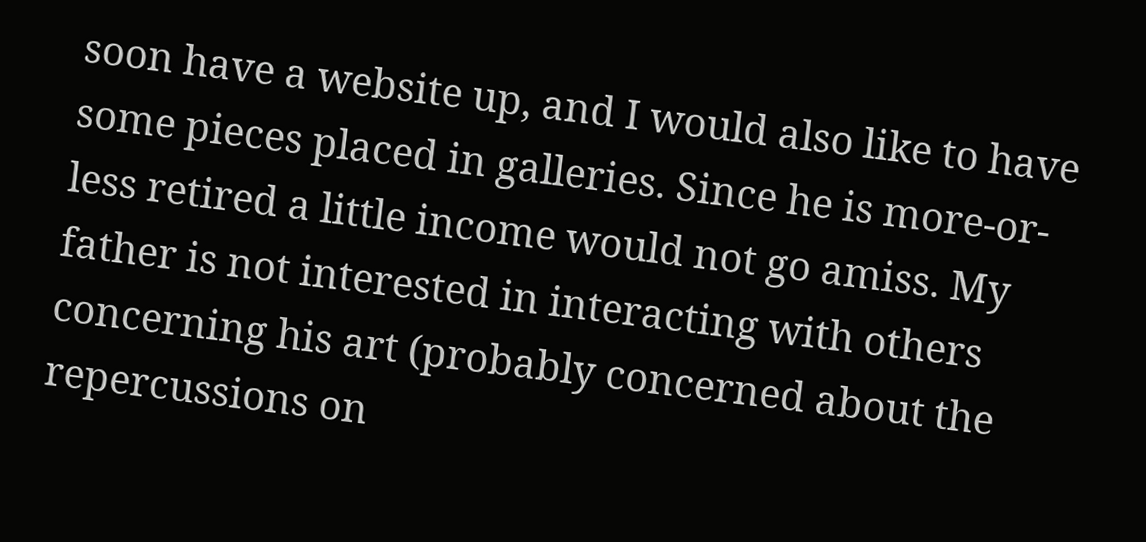soon have a website up, and I would also like to have some pieces placed in galleries. Since he is more-or-less retired a little income would not go amiss. My father is not interested in interacting with others concerning his art (probably concerned about the repercussions on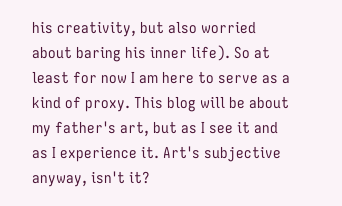his creativity, but also worried about baring his inner life). So at least for now I am here to serve as a kind of proxy. This blog will be about my father's art, but as I see it and as I experience it. Art's subjective anyway, isn't it?